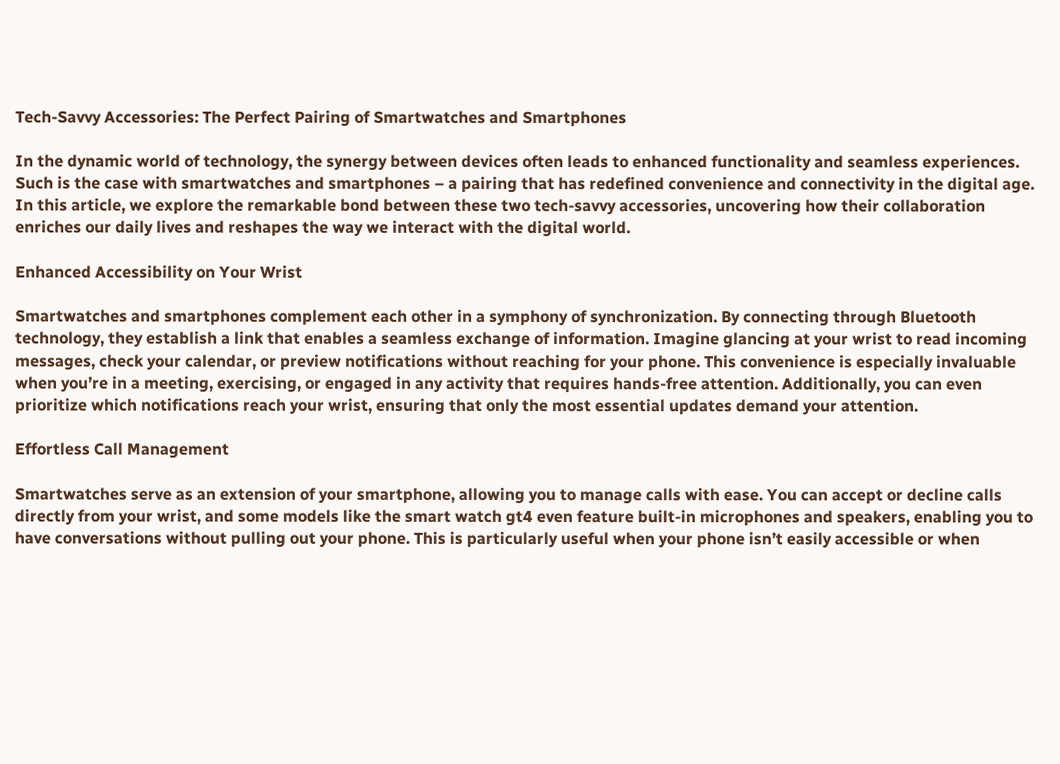Tech-Savvy Accessories: The Perfect Pairing of Smartwatches and Smartphones

In the dynamic world of technology, the synergy between devices often leads to enhanced functionality and seamless experiences. Such is the case with smartwatches and smartphones – a pairing that has redefined convenience and connectivity in the digital age. In this article, we explore the remarkable bond between these two tech-savvy accessories, uncovering how their collaboration enriches our daily lives and reshapes the way we interact with the digital world.

Enhanced Accessibility on Your Wrist

Smartwatches and smartphones complement each other in a symphony of synchronization. By connecting through Bluetooth technology, they establish a link that enables a seamless exchange of information. Imagine glancing at your wrist to read incoming messages, check your calendar, or preview notifications without reaching for your phone. This convenience is especially invaluable when you’re in a meeting, exercising, or engaged in any activity that requires hands-free attention. Additionally, you can even prioritize which notifications reach your wrist, ensuring that only the most essential updates demand your attention.

Effortless Call Management

Smartwatches serve as an extension of your smartphone, allowing you to manage calls with ease. You can accept or decline calls directly from your wrist, and some models like the smart watch gt4 even feature built-in microphones and speakers, enabling you to have conversations without pulling out your phone. This is particularly useful when your phone isn’t easily accessible or when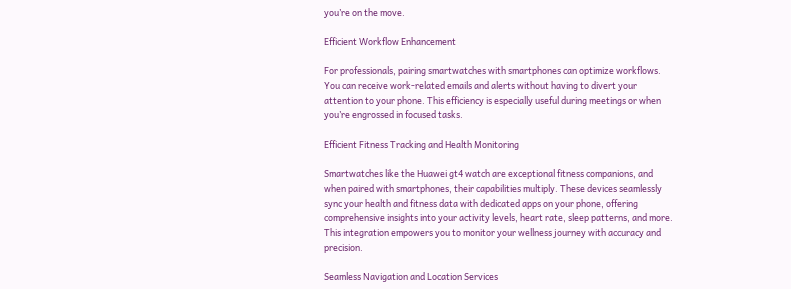you’re on the move.

Efficient Workflow Enhancement

For professionals, pairing smartwatches with smartphones can optimize workflows. You can receive work-related emails and alerts without having to divert your attention to your phone. This efficiency is especially useful during meetings or when you’re engrossed in focused tasks.

Efficient Fitness Tracking and Health Monitoring

Smartwatches like the Huawei gt4 watch are exceptional fitness companions, and when paired with smartphones, their capabilities multiply. These devices seamlessly sync your health and fitness data with dedicated apps on your phone, offering comprehensive insights into your activity levels, heart rate, sleep patterns, and more. This integration empowers you to monitor your wellness journey with accuracy and precision.

Seamless Navigation and Location Services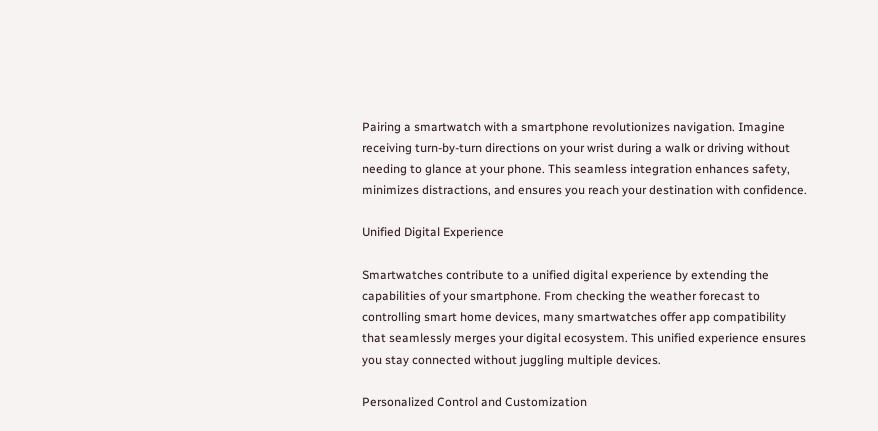Pairing a smartwatch with a smartphone revolutionizes navigation. Imagine receiving turn-by-turn directions on your wrist during a walk or driving without needing to glance at your phone. This seamless integration enhances safety, minimizes distractions, and ensures you reach your destination with confidence.

Unified Digital Experience

Smartwatches contribute to a unified digital experience by extending the capabilities of your smartphone. From checking the weather forecast to controlling smart home devices, many smartwatches offer app compatibility that seamlessly merges your digital ecosystem. This unified experience ensures you stay connected without juggling multiple devices.

Personalized Control and Customization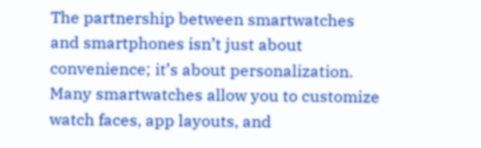The partnership between smartwatches and smartphones isn’t just about convenience; it’s about personalization. Many smartwatches allow you to customize watch faces, app layouts, and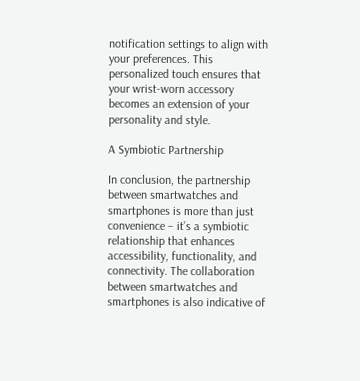notification settings to align with your preferences. This personalized touch ensures that your wrist-worn accessory becomes an extension of your personality and style.

A Symbiotic Partnership

In conclusion, the partnership between smartwatches and smartphones is more than just convenience – it’s a symbiotic relationship that enhances accessibility, functionality, and connectivity. The collaboration between smartwatches and smartphones is also indicative of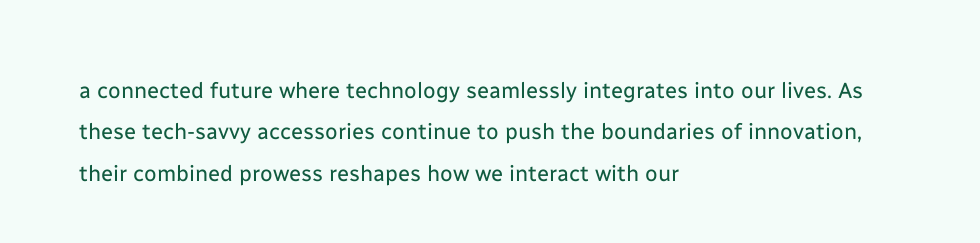a connected future where technology seamlessly integrates into our lives. As these tech-savvy accessories continue to push the boundaries of innovation, their combined prowess reshapes how we interact with our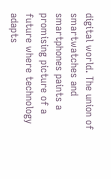digital world. The union of smartwatches and smartphones paints a promising picture of a future where technology adapts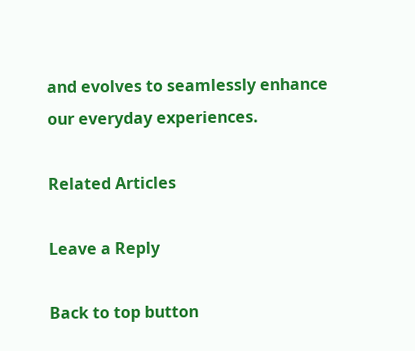and evolves to seamlessly enhance our everyday experiences.

Related Articles

Leave a Reply

Back to top button